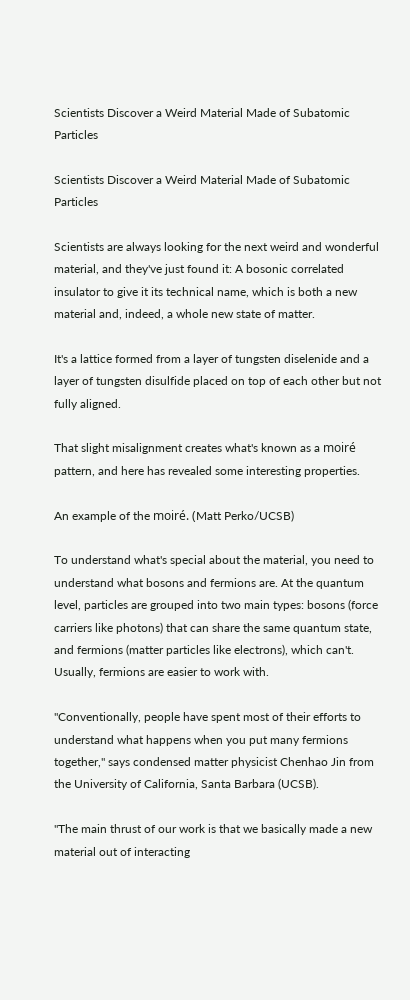Scientists Discover a Weird Material Made of Subatomic Particles

Scientists Discover a Weird Material Made of Subatomic Particles

Scientists are always looking for the next weird and wonderful material, and they've just found it: A bosonic correlated insulator to give it its technical name, which is both a new material and, indeed, a whole new state of matter.

It's a lattice formed from a layer of tungsten diselenide and a layer of tungsten disulfide placed on top of each other but not fully aligned.

That slight misalignment creates what's known as a moiré pattern, and here has revealed some interesting properties.

An example of the moiré. (Matt Perko/UCSB)

To understand what's special about the material, you need to understand what bosons and fermions are. At the quantum level, particles are grouped into two main types: bosons (force carriers like photons) that can share the same quantum state, and fermions (matter particles like electrons), which can't. Usually, fermions are easier to work with.

"Conventionally, people have spent most of their efforts to understand what happens when you put many fermions together," says condensed matter physicist Chenhao Jin from the University of California, Santa Barbara (UCSB).

"The main thrust of our work is that we basically made a new material out of interacting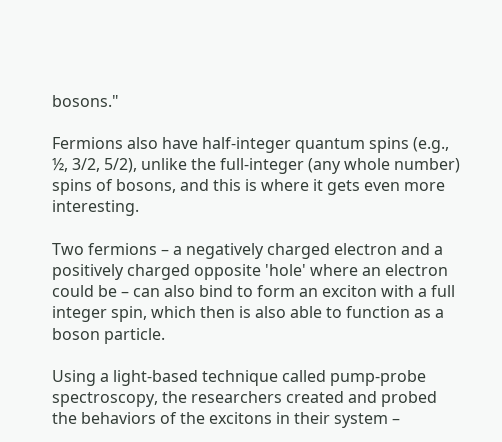bosons."

Fermions also have half-integer quantum spins (e.g., ½, 3/2, 5/2), unlike the full-integer (any whole number) spins of bosons, and this is where it gets even more interesting.

Two fermions – a negatively charged electron and a positively charged opposite 'hole' where an electron could be – can also bind to form an exciton with a full integer spin, which then is also able to function as a boson particle.

Using a light-based technique called pump-probe spectroscopy, the researchers created and probed the behaviors of the excitons in their system –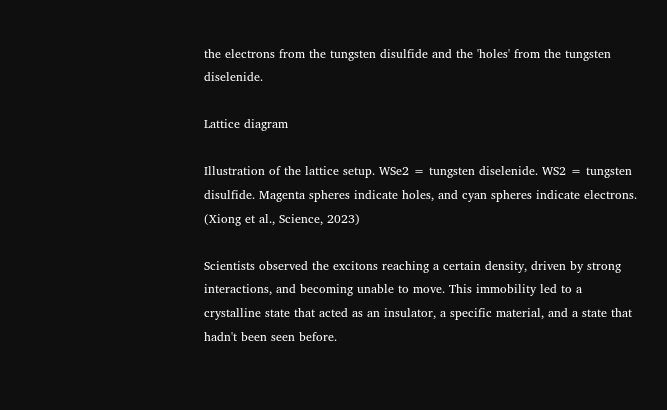the electrons from the tungsten disulfide and the 'holes' from the tungsten diselenide.

Lattice diagram

Illustration of the lattice setup. WSe2 = tungsten diselenide. WS2 = tungsten disulfide. Magenta spheres indicate holes, and cyan spheres indicate electrons. (Xiong et al., Science, 2023)

Scientists observed the excitons reaching a certain density, driven by strong interactions, and becoming unable to move. This immobility led to a crystalline state that acted as an insulator, a specific material, and a state that hadn't been seen before.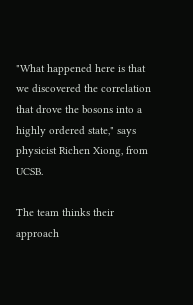"What happened here is that we discovered the correlation that drove the bosons into a highly ordered state," says physicist Richen Xiong, from UCSB.

The team thinks their approach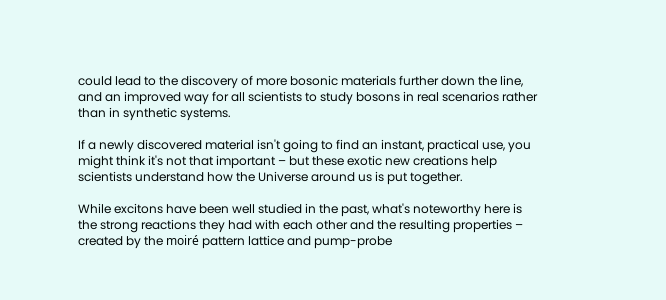could lead to the discovery of more bosonic materials further down the line, and an improved way for all scientists to study bosons in real scenarios rather than in synthetic systems.

If a newly discovered material isn't going to find an instant, practical use, you might think it's not that important – but these exotic new creations help scientists understand how the Universe around us is put together.

While excitons have been well studied in the past, what's noteworthy here is the strong reactions they had with each other and the resulting properties – created by the moiré pattern lattice and pump-probe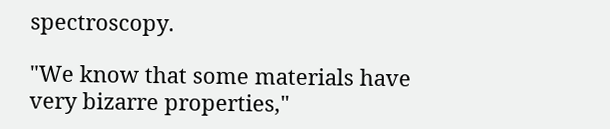spectroscopy.

"We know that some materials have very bizarre properties,"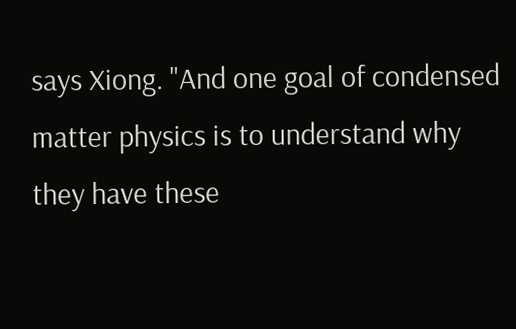says Xiong. "And one goal of condensed matter physics is to understand why they have these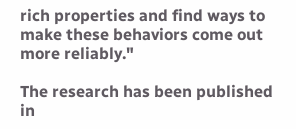rich properties and find ways to make these behaviors come out more reliably."

The research has been published in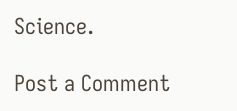Science.

Post a Comment